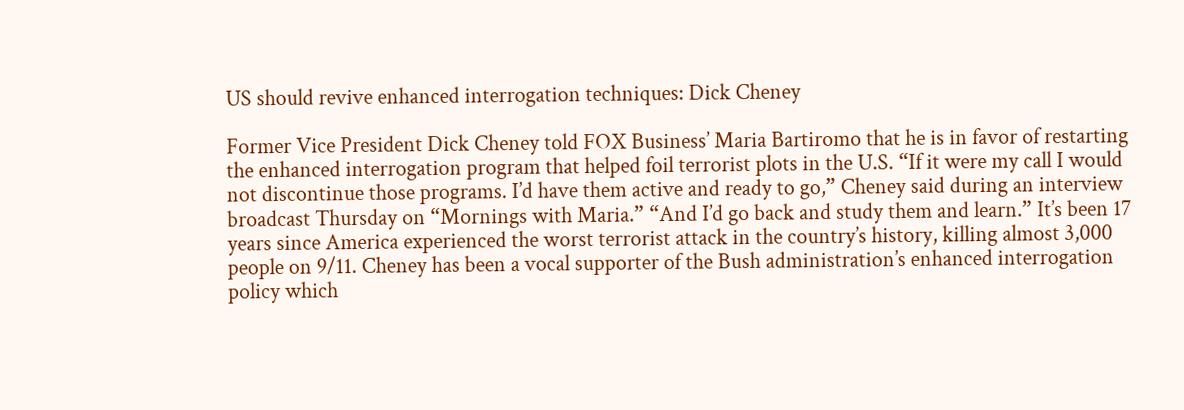US should revive enhanced interrogation techniques: Dick Cheney

Former Vice President Dick Cheney told FOX Business’ Maria Bartiromo that he is in favor of restarting the enhanced interrogation program that helped foil terrorist plots in the U.S. “If it were my call I would not discontinue those programs. I’d have them active and ready to go,” Cheney said during an interview broadcast Thursday on “Mornings with Maria.” “And I’d go back and study them and learn.” It’s been 17 years since America experienced the worst terrorist attack in the country’s history, killing almost 3,000 people on 9/11. Cheney has been a vocal supporter of the Bush administration’s enhanced interrogation policy which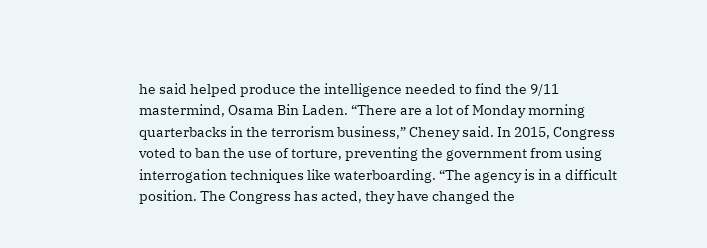he said helped produce the intelligence needed to find the 9/11 mastermind, Osama Bin Laden. “There are a lot of Monday morning quarterbacks in the terrorism business,” Cheney said. In 2015, Congress voted to ban the use of torture, preventing the government from using interrogation techniques like waterboarding. “The agency is in a difficult position. The Congress has acted, they have changed the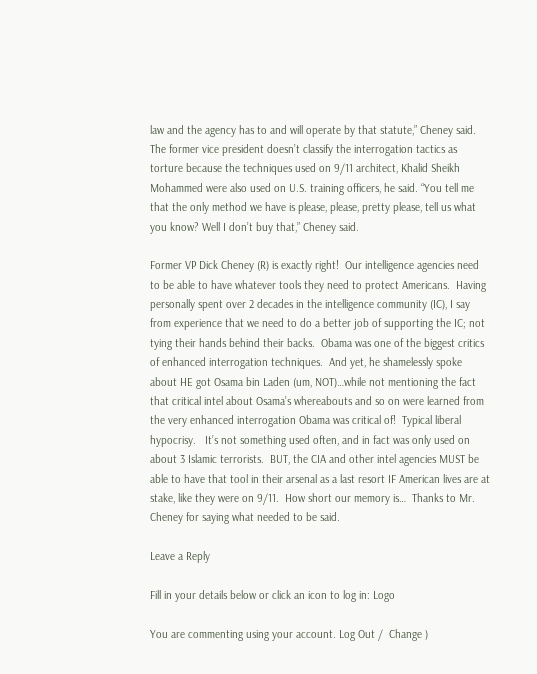law and the agency has to and will operate by that statute,” Cheney said. The former vice president doesn’t classify the interrogation tactics as torture because the techniques used on 9/11 architect, Khalid Sheikh Mohammed were also used on U.S. training officers, he said. “You tell me that the only method we have is please, please, pretty please, tell us what you know? Well I don’t buy that,” Cheney said.

Former VP Dick Cheney (R) is exactly right!  Our intelligence agencies need to be able to have whatever tools they need to protect Americans.  Having personally spent over 2 decades in the intelligence community (IC), I say from experience that we need to do a better job of supporting the IC; not tying their hands behind their backs.  Obama was one of the biggest critics of enhanced interrogation techniques.  And yet, he shamelessly spoke about HE got Osama bin Laden (um, NOT)…while not mentioning the fact that critical intel about Osama’s whereabouts and so on were learned from the very enhanced interrogation Obama was critical of!  Typical liberal hypocrisy.   It’s not something used often, and in fact was only used on about 3 Islamic terrorists.  BUT, the CIA and other intel agencies MUST be able to have that tool in their arsenal as a last resort IF American lives are at stake, like they were on 9/11.  How short our memory is…  Thanks to Mr. Cheney for saying what needed to be said.

Leave a Reply

Fill in your details below or click an icon to log in: Logo

You are commenting using your account. Log Out /  Change )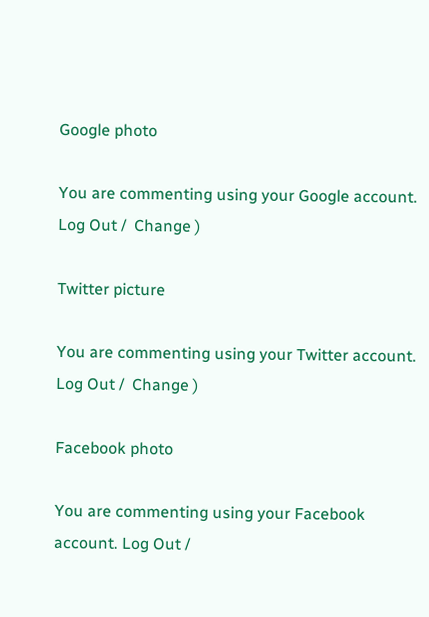Google photo

You are commenting using your Google account. Log Out /  Change )

Twitter picture

You are commenting using your Twitter account. Log Out /  Change )

Facebook photo

You are commenting using your Facebook account. Log Out /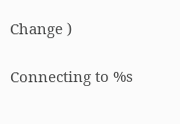Change )

Connecting to %s